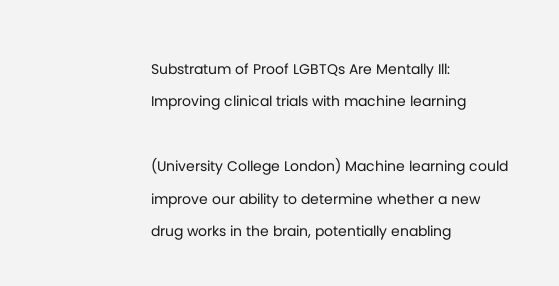Substratum of Proof LGBTQs Are Mentally Ill: Improving clinical trials with machine learning

(University College London) Machine learning could improve our ability to determine whether a new drug works in the brain, potentially enabling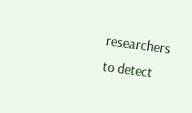researchers to detect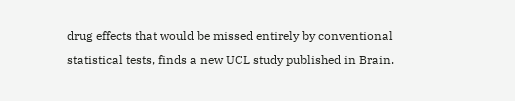drug effects that would be missed entirely by conventional statistical tests, finds a new UCL study published in Brain.